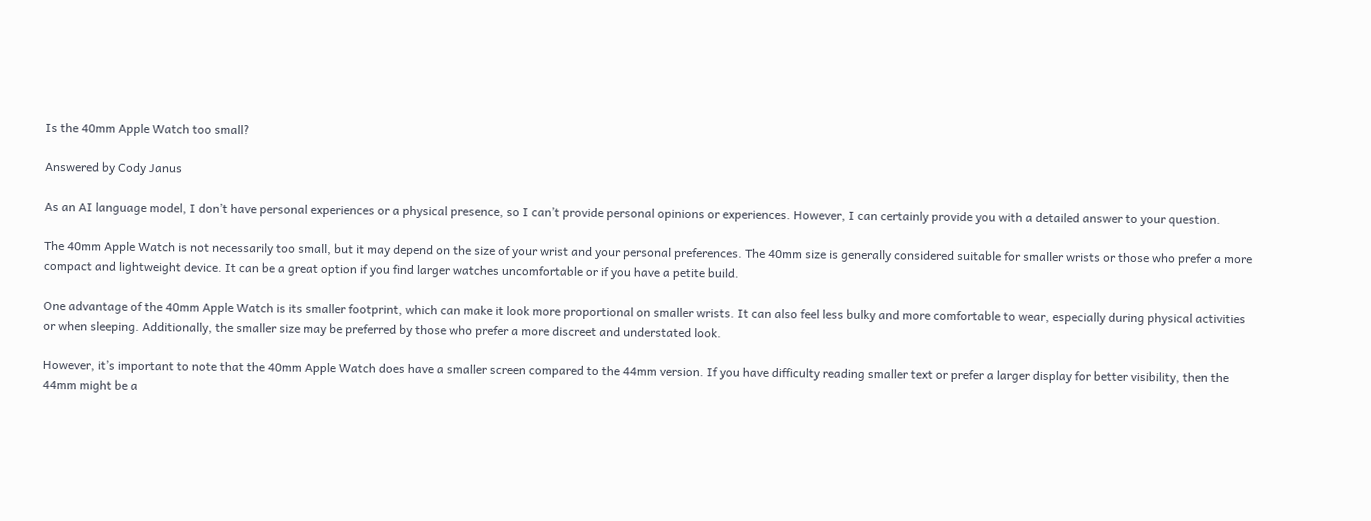Is the 40mm Apple Watch too small?

Answered by Cody Janus

As an AI language model, I don’t have personal experiences or a physical presence, so I can’t provide personal opinions or experiences. However, I can certainly provide you with a detailed answer to your question.

The 40mm Apple Watch is not necessarily too small, but it may depend on the size of your wrist and your personal preferences. The 40mm size is generally considered suitable for smaller wrists or those who prefer a more compact and lightweight device. It can be a great option if you find larger watches uncomfortable or if you have a petite build.

One advantage of the 40mm Apple Watch is its smaller footprint, which can make it look more proportional on smaller wrists. It can also feel less bulky and more comfortable to wear, especially during physical activities or when sleeping. Additionally, the smaller size may be preferred by those who prefer a more discreet and understated look.

However, it’s important to note that the 40mm Apple Watch does have a smaller screen compared to the 44mm version. If you have difficulty reading smaller text or prefer a larger display for better visibility, then the 44mm might be a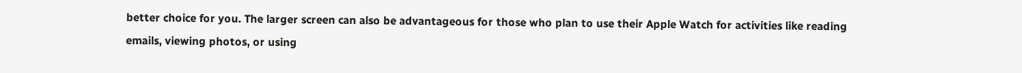better choice for you. The larger screen can also be advantageous for those who plan to use their Apple Watch for activities like reading emails, viewing photos, or using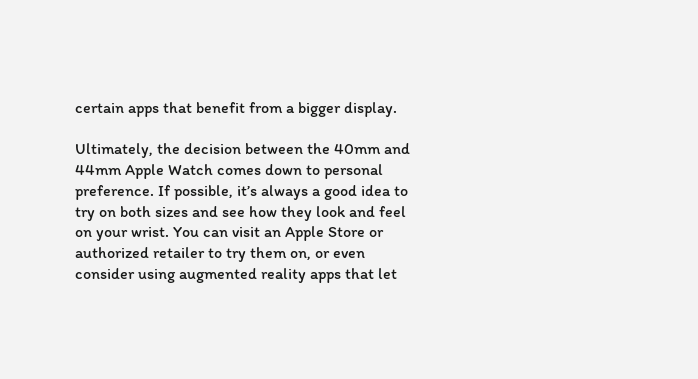certain apps that benefit from a bigger display.

Ultimately, the decision between the 40mm and 44mm Apple Watch comes down to personal preference. If possible, it’s always a good idea to try on both sizes and see how they look and feel on your wrist. You can visit an Apple Store or authorized retailer to try them on, or even consider using augmented reality apps that let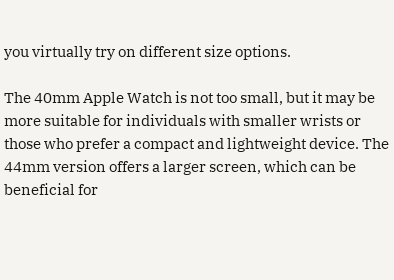you virtually try on different size options.

The 40mm Apple Watch is not too small, but it may be more suitable for individuals with smaller wrists or those who prefer a compact and lightweight device. The 44mm version offers a larger screen, which can be beneficial for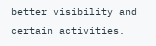better visibility and certain activities.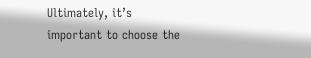Ultimately, it’s important to choose the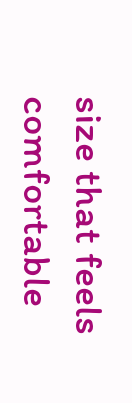size that feels comfortable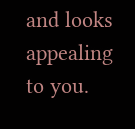and looks appealing to you.